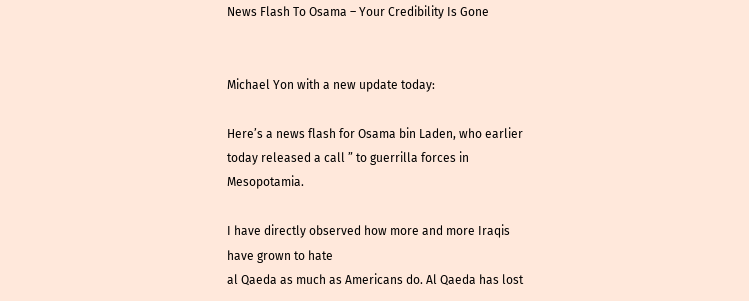News Flash To Osama – Your Credibility Is Gone


Michael Yon with a new update today:

Here’s a news flash for Osama bin Laden, who earlier today released a call ” to guerrilla forces in Mesopotamia.

I have directly observed how more and more Iraqis have grown to hate
al Qaeda as much as Americans do. Al Qaeda has lost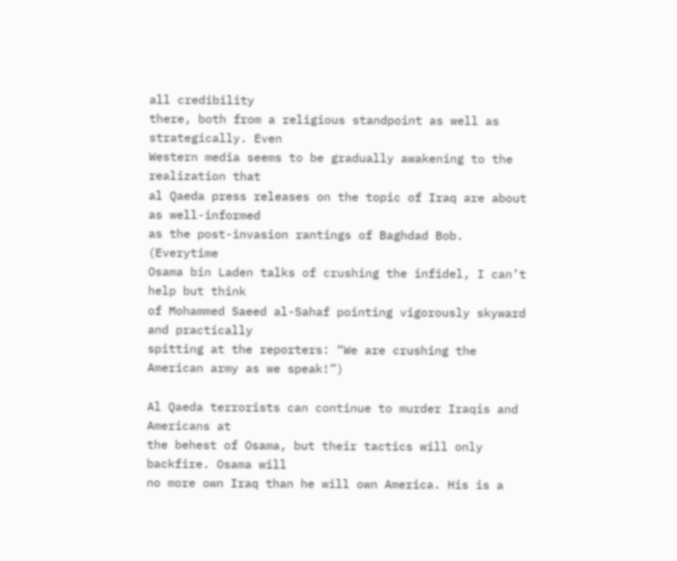all credibility
there, both from a religious standpoint as well as strategically. Even
Western media seems to be gradually awakening to the realization that
al Qaeda press releases on the topic of Iraq are about as well-informed
as the post-invasion rantings of Baghdad Bob. (Everytime
Osama bin Laden talks of crushing the infidel, I can’t help but think
of Mohammed Saeed al-Sahaf pointing vigorously skyward and practically
spitting at the reporters: “We are crushing the American army as we speak!”)

Al Qaeda terrorists can continue to murder Iraqis and Americans at
the behest of Osama, but their tactics will only backfire. Osama will
no more own Iraq than he will own America. His is a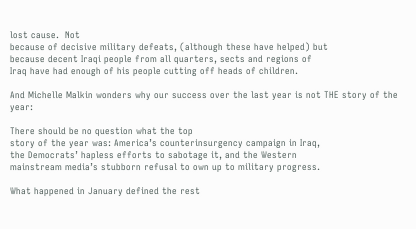lost cause.  Not
because of decisive military defeats, (although these have helped) but
because decent Iraqi people from all quarters, sects and regions of
Iraq have had enough of his people cutting off heads of children.

And Michelle Malkin wonders why our success over the last year is not THE story of the year:

There should be no question what the top
story of the year was: America’s counterinsurgency campaign in Iraq,
the Democrats’ hapless efforts to sabotage it, and the Western
mainstream media’s stubborn refusal to own up to military progress.

What happened in January defined the rest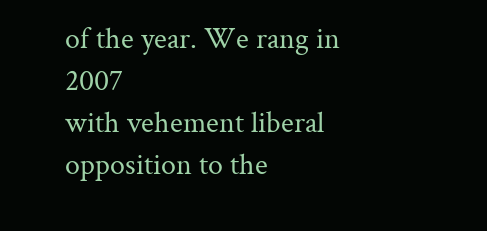of the year. We rang in 2007
with vehement liberal opposition to the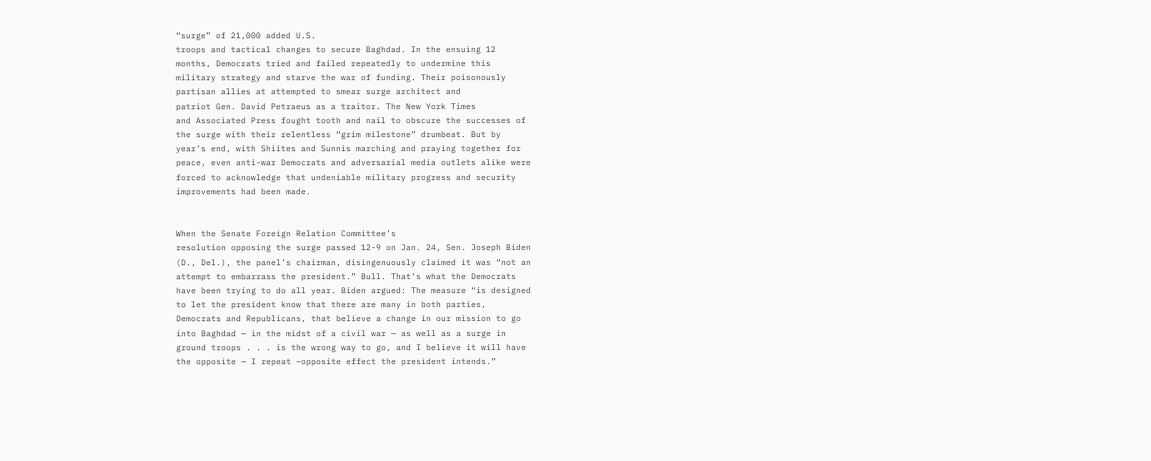“surge” of 21,000 added U.S.
troops and tactical changes to secure Baghdad. In the ensuing 12
months, Democrats tried and failed repeatedly to undermine this
military strategy and starve the war of funding. Their poisonously
partisan allies at attempted to smear surge architect and
patriot Gen. David Petraeus as a traitor. The New York Times
and Associated Press fought tooth and nail to obscure the successes of
the surge with their relentless “grim milestone” drumbeat. But by
year’s end, with Shiites and Sunnis marching and praying together for
peace, even anti-war Democrats and adversarial media outlets alike were
forced to acknowledge that undeniable military progress and security
improvements had been made.


When the Senate Foreign Relation Committee’s
resolution opposing the surge passed 12-9 on Jan. 24, Sen. Joseph Biden
(D., Del.), the panel’s chairman, disingenuously claimed it was “not an
attempt to embarrass the president.” Bull. That’s what the Democrats
have been trying to do all year. Biden argued: The measure “is designed
to let the president know that there are many in both parties,
Democrats and Republicans, that believe a change in our mission to go
into Baghdad — in the midst of a civil war — as well as a surge in
ground troops . . . is the wrong way to go, and I believe it will have
the opposite — I repeat –opposite effect the president intends.”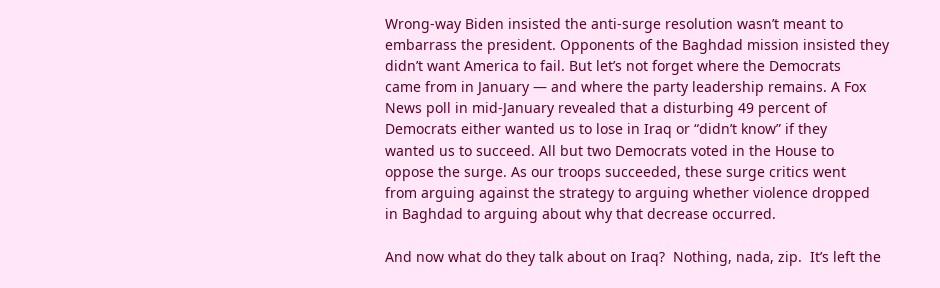Wrong-way Biden insisted the anti-surge resolution wasn’t meant to
embarrass the president. Opponents of the Baghdad mission insisted they
didn’t want America to fail. But let’s not forget where the Democrats
came from in January — and where the party leadership remains. A Fox
News poll in mid-January revealed that a disturbing 49 percent of
Democrats either wanted us to lose in Iraq or “didn’t know” if they
wanted us to succeed. All but two Democrats voted in the House to
oppose the surge. As our troops succeeded, these surge critics went
from arguing against the strategy to arguing whether violence dropped
in Baghdad to arguing about why that decrease occurred.

And now what do they talk about on Iraq?  Nothing, nada, zip.  It’s left the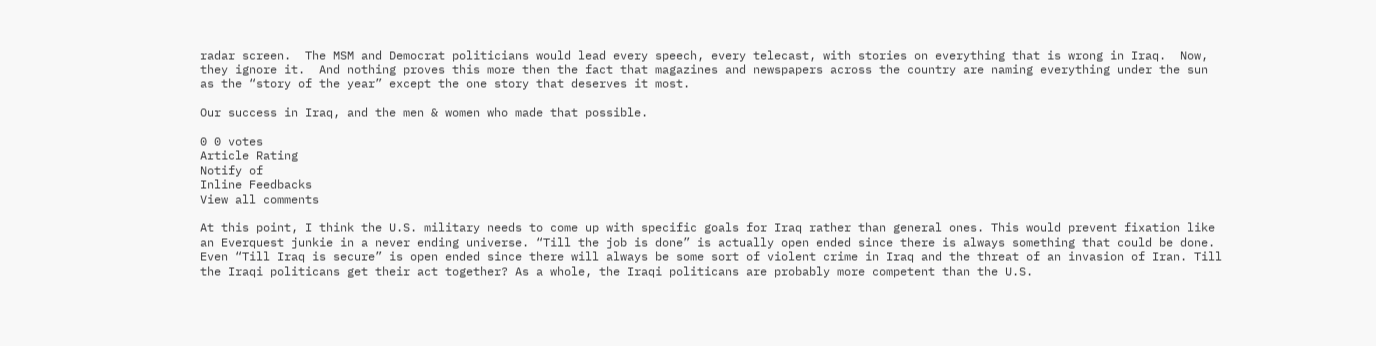radar screen.  The MSM and Democrat politicians would lead every speech, every telecast, with stories on everything that is wrong in Iraq.  Now, they ignore it.  And nothing proves this more then the fact that magazines and newspapers across the country are naming everything under the sun as the “story of the year” except the one story that deserves it most.

Our success in Iraq, and the men & women who made that possible.

0 0 votes
Article Rating
Notify of
Inline Feedbacks
View all comments

At this point, I think the U.S. military needs to come up with specific goals for Iraq rather than general ones. This would prevent fixation like an Everquest junkie in a never ending universe. “Till the job is done” is actually open ended since there is always something that could be done. Even “Till Iraq is secure” is open ended since there will always be some sort of violent crime in Iraq and the threat of an invasion of Iran. Till the Iraqi politicans get their act together? As a whole, the Iraqi politicans are probably more competent than the U.S.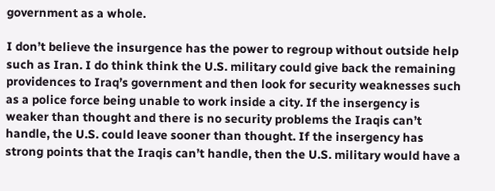government as a whole.

I don’t believe the insurgence has the power to regroup without outside help such as Iran. I do think think the U.S. military could give back the remaining providences to Iraq’s government and then look for security weaknesses such as a police force being unable to work inside a city. If the insergency is weaker than thought and there is no security problems the Iraqis can’t handle, the U.S. could leave sooner than thought. If the insergency has strong points that the Iraqis can’t handle, then the U.S. military would have a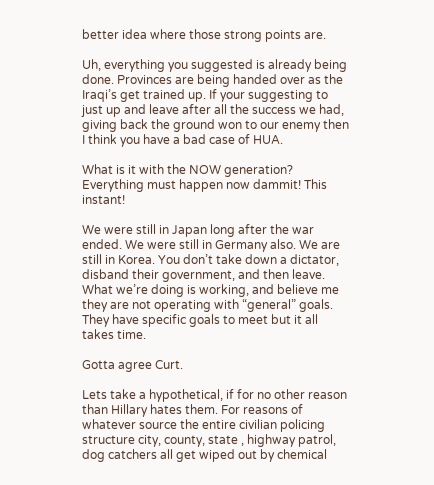better idea where those strong points are.

Uh, everything you suggested is already being done. Provinces are being handed over as the Iraqi’s get trained up. If your suggesting to just up and leave after all the success we had, giving back the ground won to our enemy then I think you have a bad case of HUA.

What is it with the NOW generation? Everything must happen now dammit! This instant!

We were still in Japan long after the war ended. We were still in Germany also. We are still in Korea. You don’t take down a dictator, disband their government, and then leave. What we’re doing is working, and believe me they are not operating with “general” goals. They have specific goals to meet but it all takes time.

Gotta agree Curt.

Lets take a hypothetical, if for no other reason than Hillary hates them. For reasons of whatever source the entire civilian policing structure city, county, state , highway patrol, dog catchers all get wiped out by chemical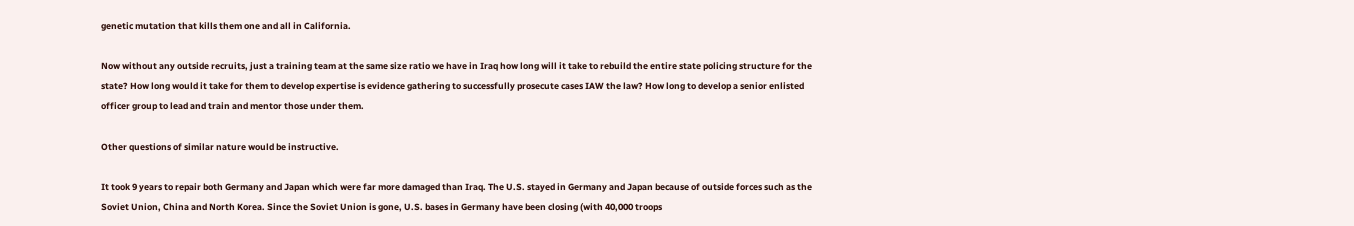genetic mutation that kills them one and all in California.

Now without any outside recruits, just a training team at the same size ratio we have in Iraq how long will it take to rebuild the entire state policing structure for the state? How long would it take for them to develop expertise is evidence gathering to successfully prosecute cases IAW the law? How long to develop a senior enlisted officer group to lead and train and mentor those under them.

Other questions of similar nature would be instructive.

It took 9 years to repair both Germany and Japan which were far more damaged than Iraq. The U.S. stayed in Germany and Japan because of outside forces such as the Soviet Union, China and North Korea. Since the Soviet Union is gone, U.S. bases in Germany have been closing (with 40,000 troops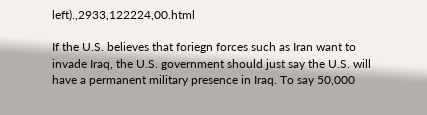left).,2933,122224,00.html

If the U.S. believes that foriegn forces such as Iran want to invade Iraq, the U.S. government should just say the U.S. will have a permanent military presence in Iraq. To say 50,000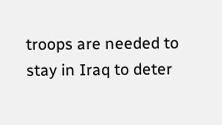troops are needed to stay in Iraq to deter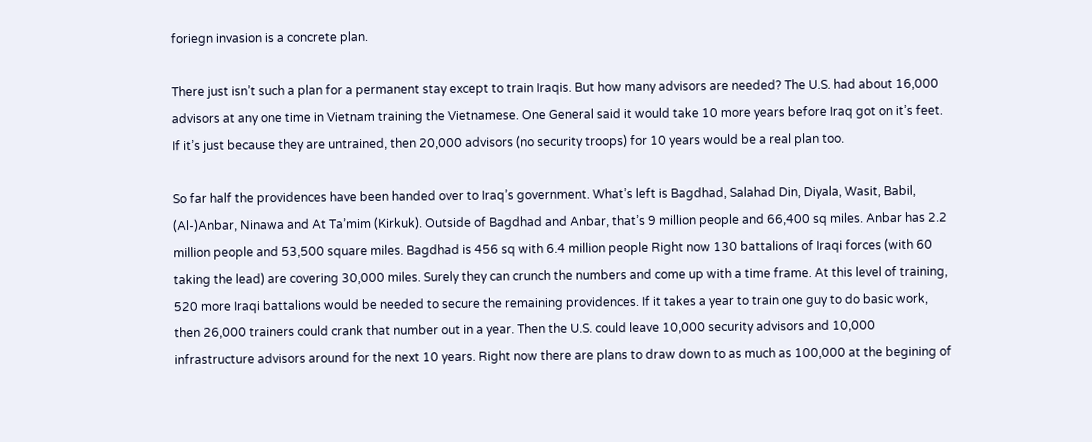foriegn invasion is a concrete plan.

There just isn’t such a plan for a permanent stay except to train Iraqis. But how many advisors are needed? The U.S. had about 16,000 advisors at any one time in Vietnam training the Vietnamese. One General said it would take 10 more years before Iraq got on it’s feet. If it’s just because they are untrained, then 20,000 advisors (no security troops) for 10 years would be a real plan too.

So far half the providences have been handed over to Iraq’s government. What’s left is Bagdhad, Salahad Din, Diyala, Wasit, Babil, (Al-)Anbar, Ninawa and At Ta’mim (Kirkuk). Outside of Bagdhad and Anbar, that’s 9 million people and 66,400 sq miles. Anbar has 2.2 million people and 53,500 square miles. Bagdhad is 456 sq with 6.4 million people Right now 130 battalions of Iraqi forces (with 60 taking the lead) are covering 30,000 miles. Surely they can crunch the numbers and come up with a time frame. At this level of training, 520 more Iraqi battalions would be needed to secure the remaining providences. If it takes a year to train one guy to do basic work, then 26,000 trainers could crank that number out in a year. Then the U.S. could leave 10,000 security advisors and 10,000 infrastructure advisors around for the next 10 years. Right now there are plans to draw down to as much as 100,000 at the begining of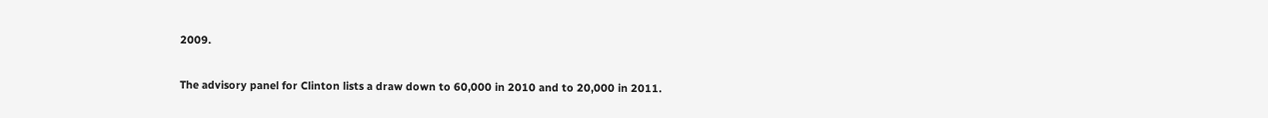2009.

The advisory panel for Clinton lists a draw down to 60,000 in 2010 and to 20,000 in 2011.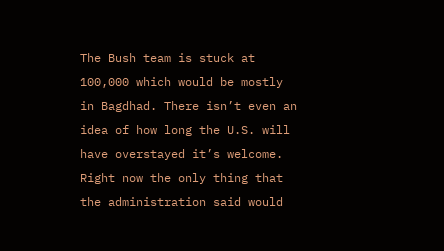The Bush team is stuck at 100,000 which would be mostly in Bagdhad. There isn’t even an idea of how long the U.S. will have overstayed it’s welcome. Right now the only thing that the administration said would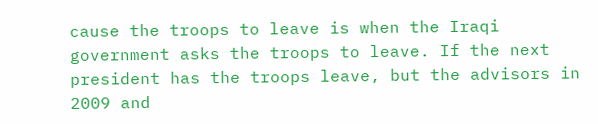cause the troops to leave is when the Iraqi government asks the troops to leave. If the next president has the troops leave, but the advisors in 2009 and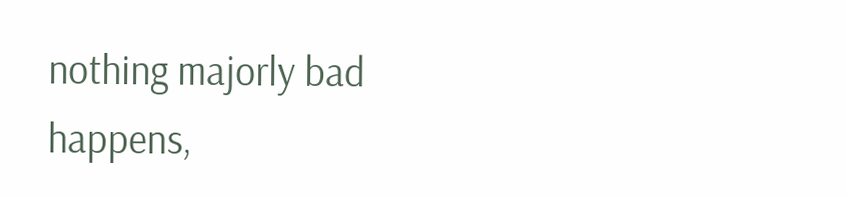nothing majorly bad happens,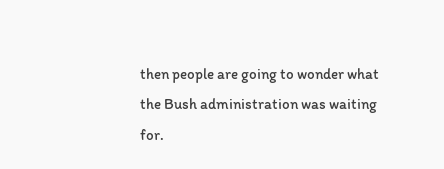then people are going to wonder what the Bush administration was waiting for.